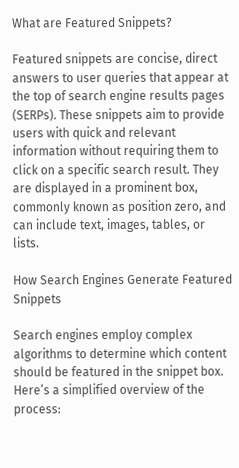What are Featured Snippets?

Featured snippets are concise, direct answers to user queries that appear at the top of search engine results pages (SERPs). These snippets aim to provide users with quick and relevant information without requiring them to click on a specific search result. They are displayed in a prominent box, commonly known as position zero, and can include text, images, tables, or lists.

How Search Engines Generate Featured Snippets

Search engines employ complex algorithms to determine which content should be featured in the snippet box. Here’s a simplified overview of the process: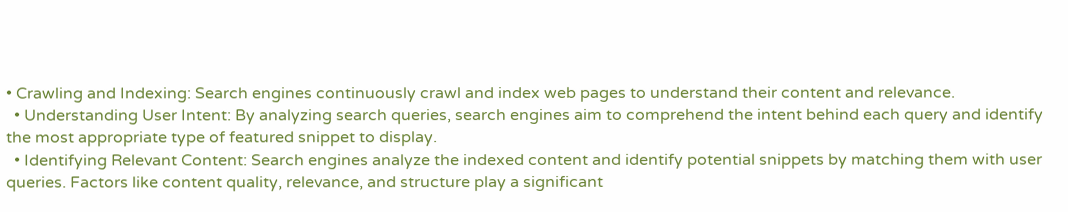• Crawling and Indexing: Search engines continuously crawl and index web pages to understand their content and relevance.
  • Understanding User Intent: By analyzing search queries, search engines aim to comprehend the intent behind each query and identify the most appropriate type of featured snippet to display.
  • Identifying Relevant Content: Search engines analyze the indexed content and identify potential snippets by matching them with user queries. Factors like content quality, relevance, and structure play a significant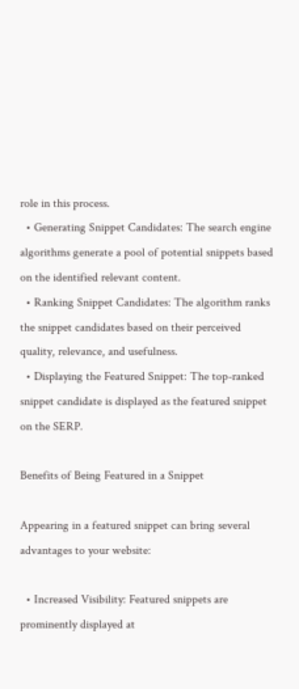role in this process.
  • Generating Snippet Candidates: The search engine algorithms generate a pool of potential snippets based on the identified relevant content.
  • Ranking Snippet Candidates: The algorithm ranks the snippet candidates based on their perceived quality, relevance, and usefulness.
  • Displaying the Featured Snippet: The top-ranked snippet candidate is displayed as the featured snippet on the SERP.

Benefits of Being Featured in a Snippet

Appearing in a featured snippet can bring several advantages to your website:

  • Increased Visibility: Featured snippets are prominently displayed at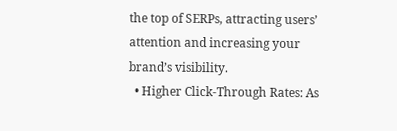the top of SERPs, attracting users’ attention and increasing your brand’s visibility.
  • Higher Click-Through Rates: As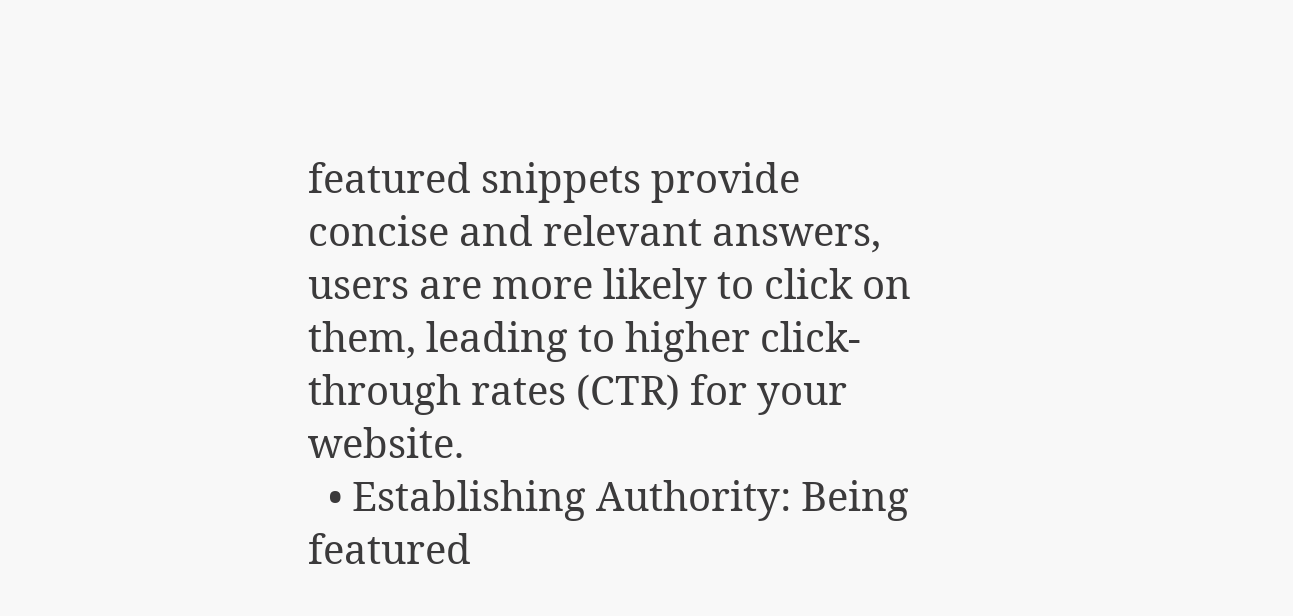featured snippets provide concise and relevant answers, users are more likely to click on them, leading to higher click-through rates (CTR) for your website.
  • Establishing Authority: Being featured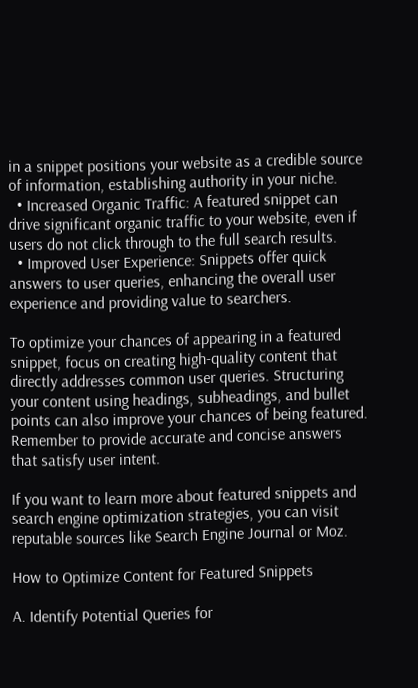in a snippet positions your website as a credible source of information, establishing authority in your niche.
  • Increased Organic Traffic: A featured snippet can drive significant organic traffic to your website, even if users do not click through to the full search results.
  • Improved User Experience: Snippets offer quick answers to user queries, enhancing the overall user experience and providing value to searchers.

To optimize your chances of appearing in a featured snippet, focus on creating high-quality content that directly addresses common user queries. Structuring your content using headings, subheadings, and bullet points can also improve your chances of being featured. Remember to provide accurate and concise answers that satisfy user intent.

If you want to learn more about featured snippets and search engine optimization strategies, you can visit reputable sources like Search Engine Journal or Moz.

How to Optimize Content for Featured Snippets

A. Identify Potential Queries for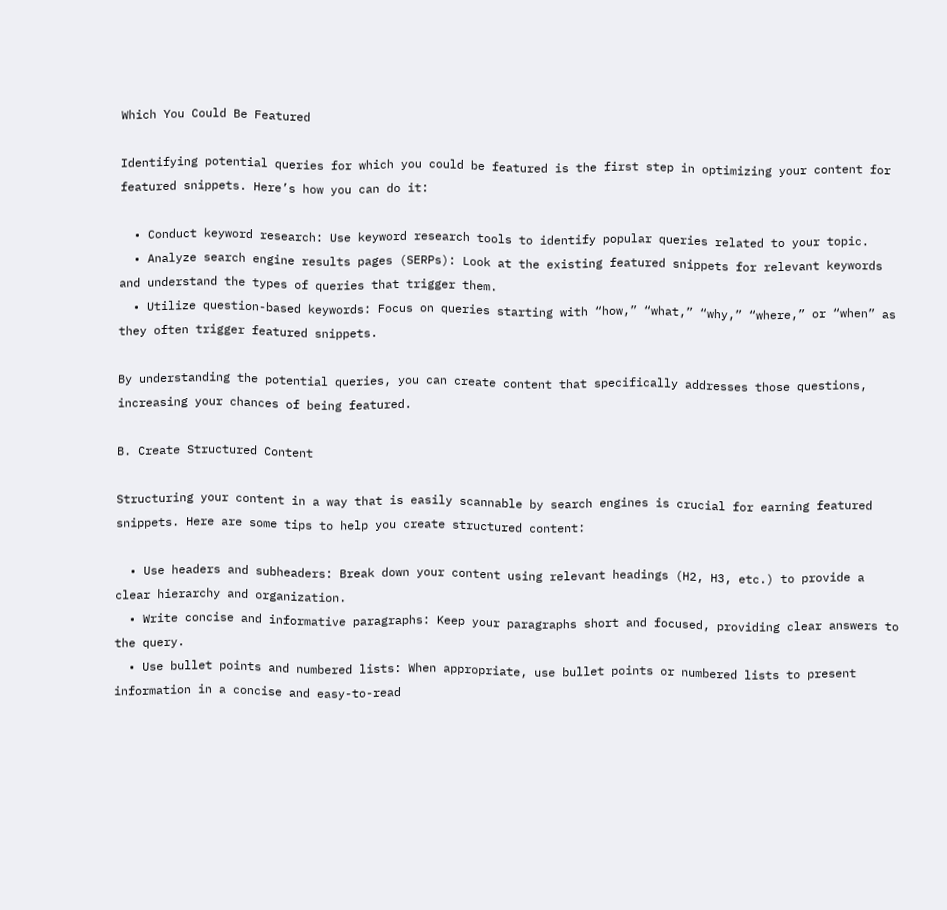Which You Could Be Featured

Identifying potential queries for which you could be featured is the first step in optimizing your content for featured snippets. Here’s how you can do it:

  • Conduct keyword research: Use keyword research tools to identify popular queries related to your topic.
  • Analyze search engine results pages (SERPs): Look at the existing featured snippets for relevant keywords and understand the types of queries that trigger them.
  • Utilize question-based keywords: Focus on queries starting with “how,” “what,” “why,” “where,” or “when” as they often trigger featured snippets.

By understanding the potential queries, you can create content that specifically addresses those questions, increasing your chances of being featured.

B. Create Structured Content

Structuring your content in a way that is easily scannable by search engines is crucial for earning featured snippets. Here are some tips to help you create structured content:

  • Use headers and subheaders: Break down your content using relevant headings (H2, H3, etc.) to provide a clear hierarchy and organization.
  • Write concise and informative paragraphs: Keep your paragraphs short and focused, providing clear answers to the query.
  • Use bullet points and numbered lists: When appropriate, use bullet points or numbered lists to present information in a concise and easy-to-read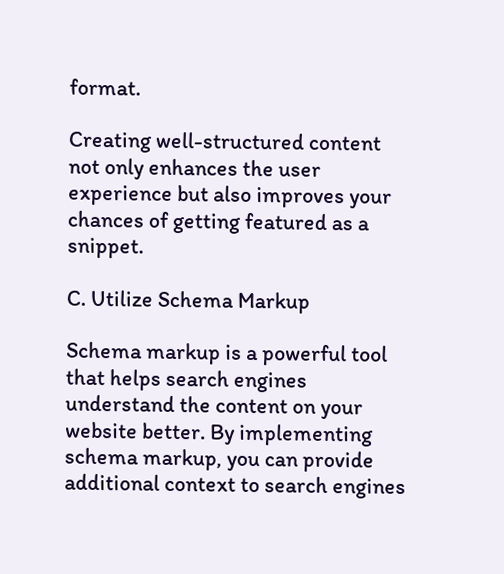format.

Creating well-structured content not only enhances the user experience but also improves your chances of getting featured as a snippet.

C. Utilize Schema Markup

Schema markup is a powerful tool that helps search engines understand the content on your website better. By implementing schema markup, you can provide additional context to search engines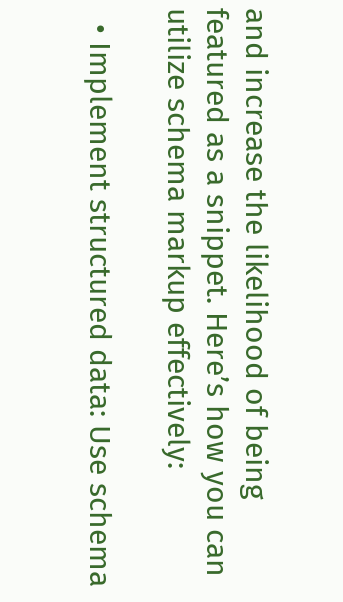and increase the likelihood of being featured as a snippet. Here’s how you can utilize schema markup effectively:

  • Implement structured data: Use schema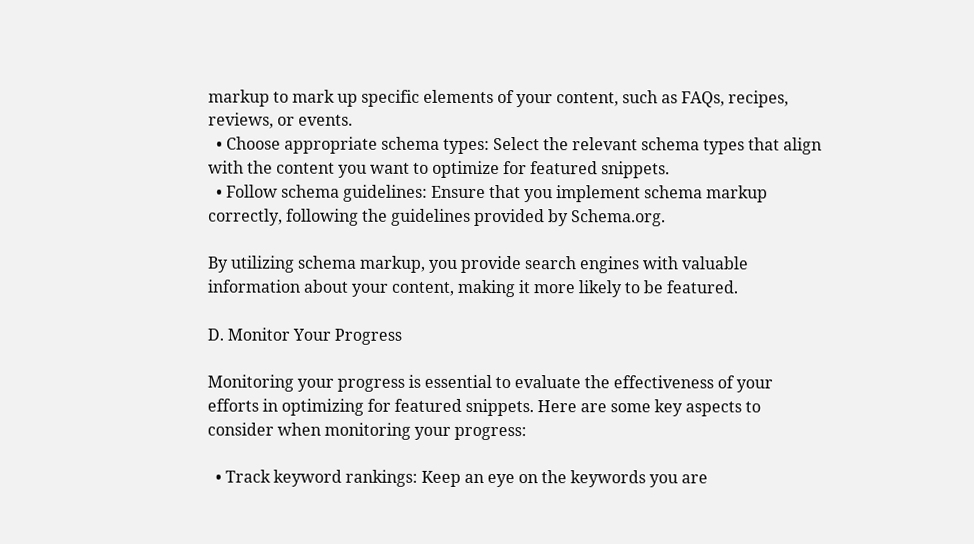markup to mark up specific elements of your content, such as FAQs, recipes, reviews, or events.
  • Choose appropriate schema types: Select the relevant schema types that align with the content you want to optimize for featured snippets.
  • Follow schema guidelines: Ensure that you implement schema markup correctly, following the guidelines provided by Schema.org.

By utilizing schema markup, you provide search engines with valuable information about your content, making it more likely to be featured.

D. Monitor Your Progress

Monitoring your progress is essential to evaluate the effectiveness of your efforts in optimizing for featured snippets. Here are some key aspects to consider when monitoring your progress:

  • Track keyword rankings: Keep an eye on the keywords you are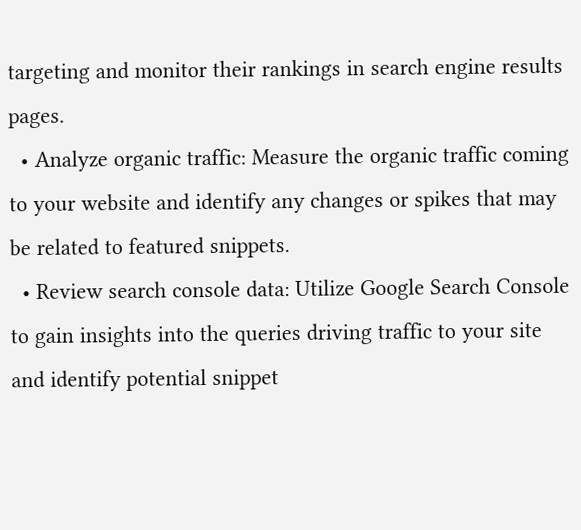targeting and monitor their rankings in search engine results pages.
  • Analyze organic traffic: Measure the organic traffic coming to your website and identify any changes or spikes that may be related to featured snippets.
  • Review search console data: Utilize Google Search Console to gain insights into the queries driving traffic to your site and identify potential snippet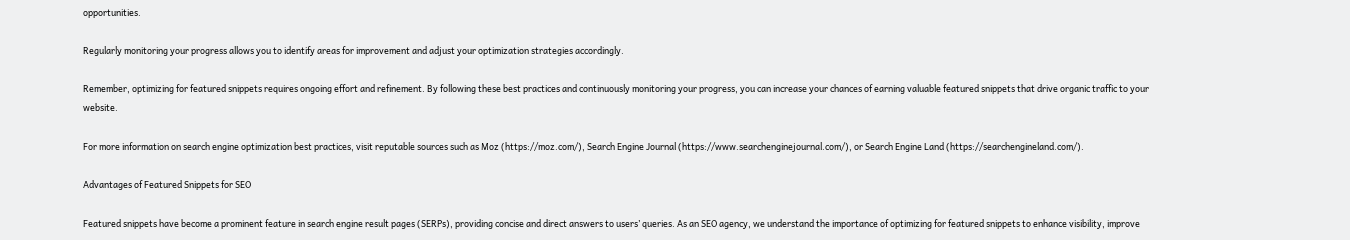opportunities.

Regularly monitoring your progress allows you to identify areas for improvement and adjust your optimization strategies accordingly.

Remember, optimizing for featured snippets requires ongoing effort and refinement. By following these best practices and continuously monitoring your progress, you can increase your chances of earning valuable featured snippets that drive organic traffic to your website.

For more information on search engine optimization best practices, visit reputable sources such as Moz (https://moz.com/), Search Engine Journal (https://www.searchenginejournal.com/), or Search Engine Land (https://searchengineland.com/).

Advantages of Featured Snippets for SEO

Featured snippets have become a prominent feature in search engine result pages (SERPs), providing concise and direct answers to users’ queries. As an SEO agency, we understand the importance of optimizing for featured snippets to enhance visibility, improve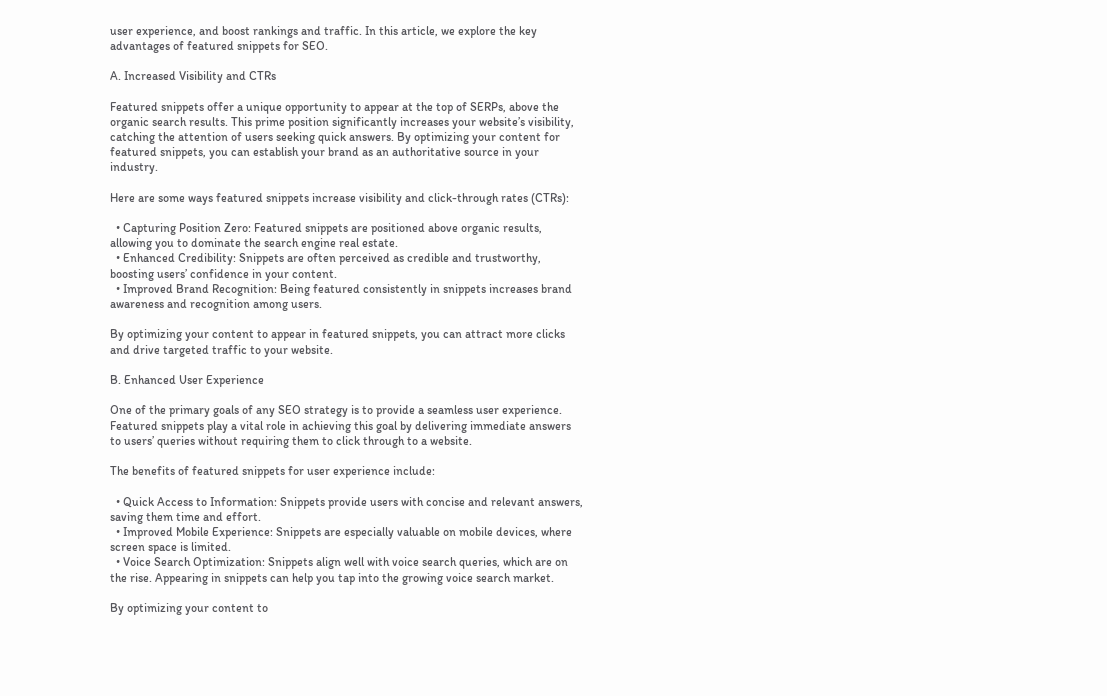user experience, and boost rankings and traffic. In this article, we explore the key advantages of featured snippets for SEO.

A. Increased Visibility and CTRs

Featured snippets offer a unique opportunity to appear at the top of SERPs, above the organic search results. This prime position significantly increases your website’s visibility, catching the attention of users seeking quick answers. By optimizing your content for featured snippets, you can establish your brand as an authoritative source in your industry.

Here are some ways featured snippets increase visibility and click-through rates (CTRs):

  • Capturing Position Zero: Featured snippets are positioned above organic results, allowing you to dominate the search engine real estate.
  • Enhanced Credibility: Snippets are often perceived as credible and trustworthy, boosting users’ confidence in your content.
  • Improved Brand Recognition: Being featured consistently in snippets increases brand awareness and recognition among users.

By optimizing your content to appear in featured snippets, you can attract more clicks and drive targeted traffic to your website.

B. Enhanced User Experience

One of the primary goals of any SEO strategy is to provide a seamless user experience. Featured snippets play a vital role in achieving this goal by delivering immediate answers to users’ queries without requiring them to click through to a website.

The benefits of featured snippets for user experience include:

  • Quick Access to Information: Snippets provide users with concise and relevant answers, saving them time and effort.
  • Improved Mobile Experience: Snippets are especially valuable on mobile devices, where screen space is limited.
  • Voice Search Optimization: Snippets align well with voice search queries, which are on the rise. Appearing in snippets can help you tap into the growing voice search market.

By optimizing your content to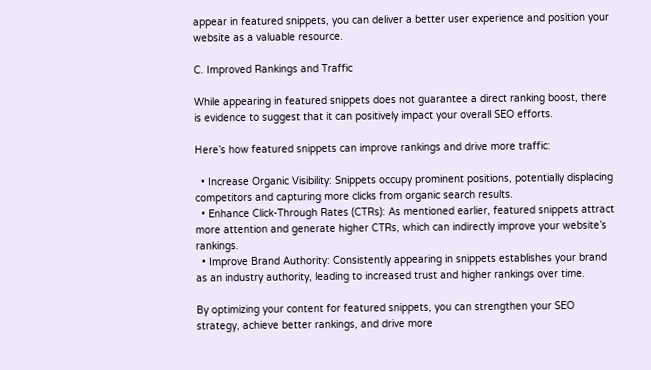appear in featured snippets, you can deliver a better user experience and position your website as a valuable resource.

C. Improved Rankings and Traffic

While appearing in featured snippets does not guarantee a direct ranking boost, there is evidence to suggest that it can positively impact your overall SEO efforts.

Here’s how featured snippets can improve rankings and drive more traffic:

  • Increase Organic Visibility: Snippets occupy prominent positions, potentially displacing competitors and capturing more clicks from organic search results.
  • Enhance Click-Through Rates (CTRs): As mentioned earlier, featured snippets attract more attention and generate higher CTRs, which can indirectly improve your website’s rankings.
  • Improve Brand Authority: Consistently appearing in snippets establishes your brand as an industry authority, leading to increased trust and higher rankings over time.

By optimizing your content for featured snippets, you can strengthen your SEO strategy, achieve better rankings, and drive more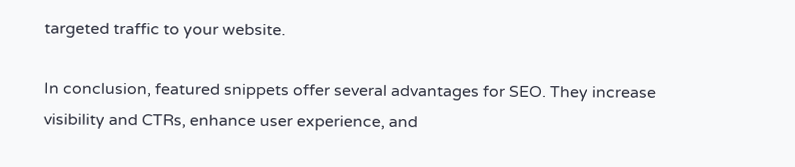targeted traffic to your website.

In conclusion, featured snippets offer several advantages for SEO. They increase visibility and CTRs, enhance user experience, and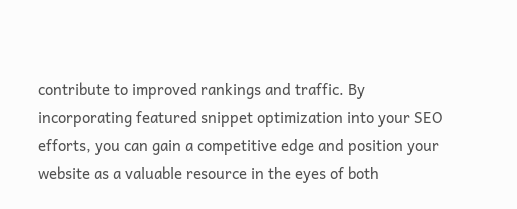contribute to improved rankings and traffic. By incorporating featured snippet optimization into your SEO efforts, you can gain a competitive edge and position your website as a valuable resource in the eyes of both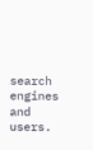search engines and users.